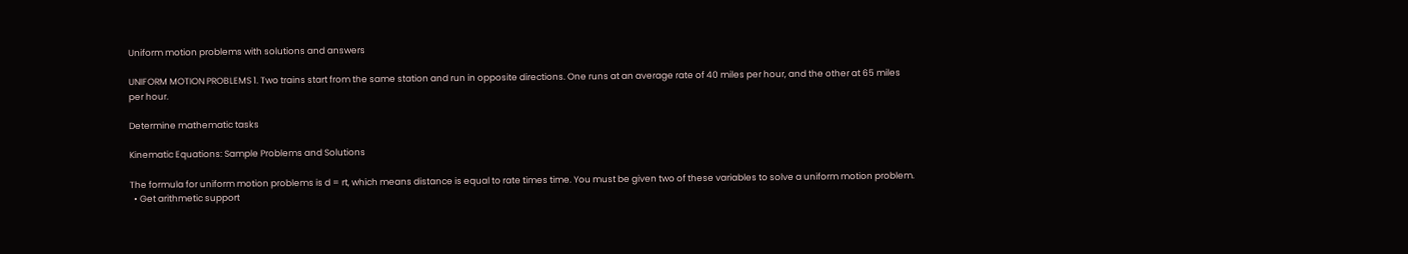Uniform motion problems with solutions and answers

UNIFORM MOTION PROBLEMS 1. Two trains start from the same station and run in opposite directions. One runs at an average rate of 40 miles per hour, and the other at 65 miles per hour.

Determine mathematic tasks

Kinematic Equations: Sample Problems and Solutions

The formula for uniform motion problems is d = rt, which means distance is equal to rate times time. You must be given two of these variables to solve a uniform motion problem.
  • Get arithmetic support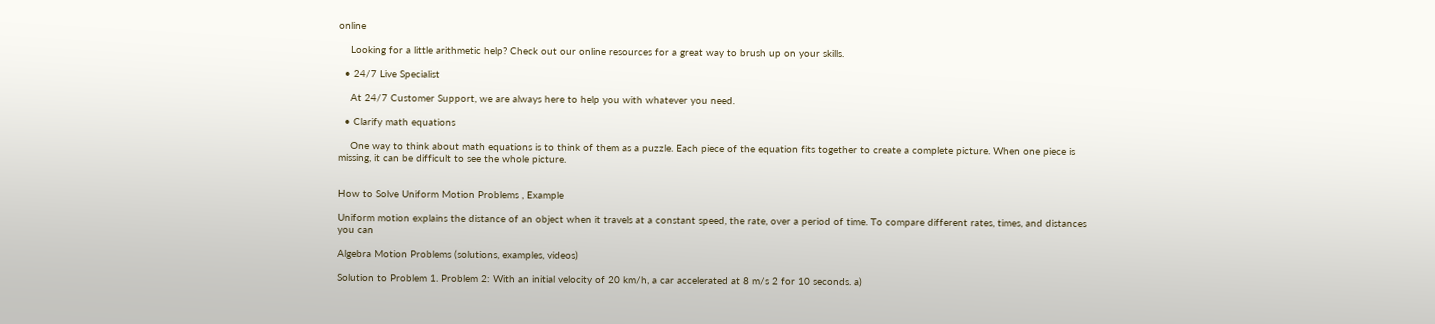online

    Looking for a little arithmetic help? Check out our online resources for a great way to brush up on your skills.

  • 24/7 Live Specialist

    At 24/7 Customer Support, we are always here to help you with whatever you need.

  • Clarify math equations

    One way to think about math equations is to think of them as a puzzle. Each piece of the equation fits together to create a complete picture. When one piece is missing, it can be difficult to see the whole picture.


How to Solve Uniform Motion Problems , Example

Uniform motion explains the distance of an object when it travels at a constant speed, the rate, over a period of time. To compare different rates, times, and distances you can

Algebra Motion Problems (solutions, examples, videos)

Solution to Problem 1. Problem 2: With an initial velocity of 20 km/h, a car accelerated at 8 m/s 2 for 10 seconds. a)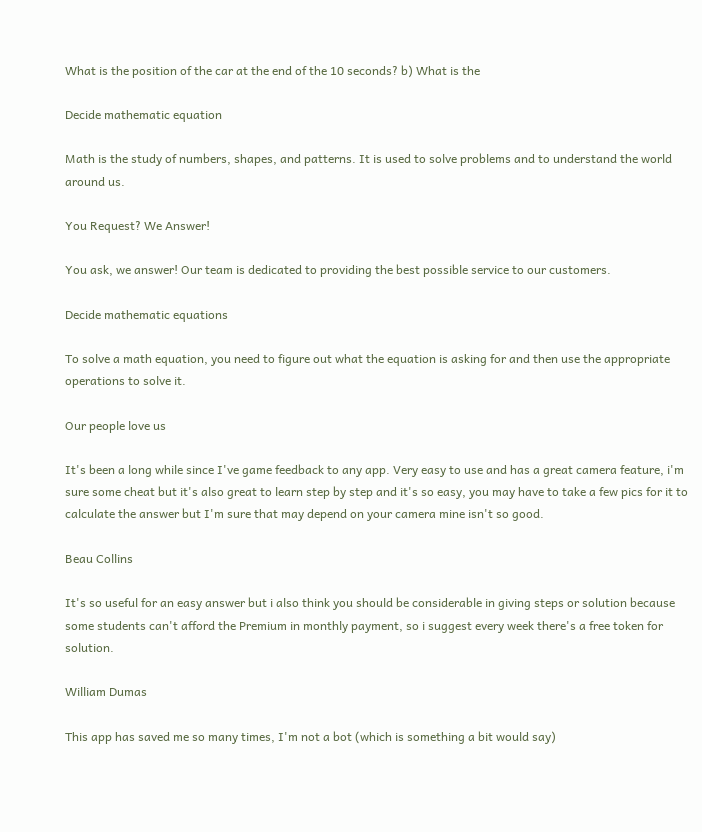What is the position of the car at the end of the 10 seconds? b) What is the

Decide mathematic equation

Math is the study of numbers, shapes, and patterns. It is used to solve problems and to understand the world around us.

You Request? We Answer!

You ask, we answer! Our team is dedicated to providing the best possible service to our customers.

Decide mathematic equations

To solve a math equation, you need to figure out what the equation is asking for and then use the appropriate operations to solve it.

Our people love us

It's been a long while since I've game feedback to any app. Very easy to use and has a great camera feature, i'm sure some cheat but it's also great to learn step by step and it's so easy, you may have to take a few pics for it to calculate the answer but I'm sure that may depend on your camera mine isn't so good.

Beau Collins

It's so useful for an easy answer but i also think you should be considerable in giving steps or solution because some students can't afford the Premium in monthly payment, so i suggest every week there's a free token for solution.

William Dumas

This app has saved me so many times, I'm not a bot (which is something a bit would say)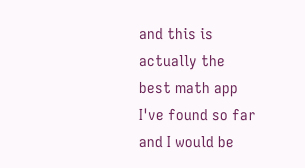and this is actually the best math app I've found so far and I would be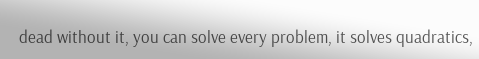dead without it, you can solve every problem, it solves quadratics,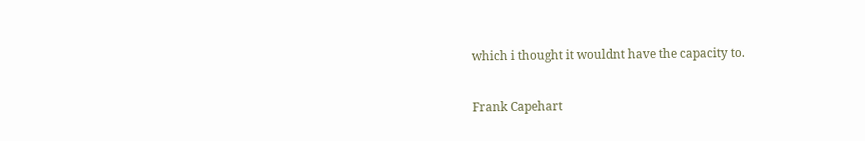which i thought it wouldnt have the capacity to.

Frank Capehart